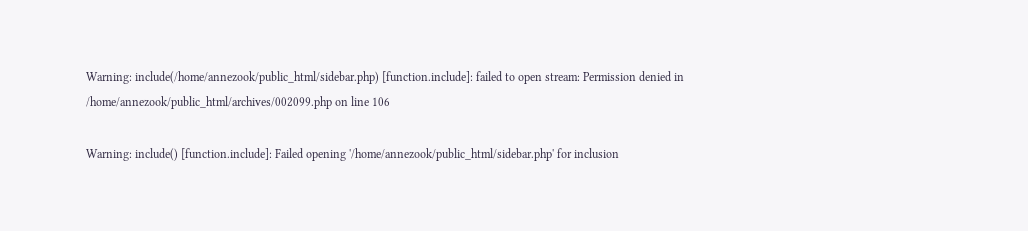Warning: include(/home/annezook/public_html/sidebar.php) [function.include]: failed to open stream: Permission denied in /home/annezook/public_html/archives/002099.php on line 106

Warning: include() [function.include]: Failed opening '/home/annezook/public_html/sidebar.php' for inclusion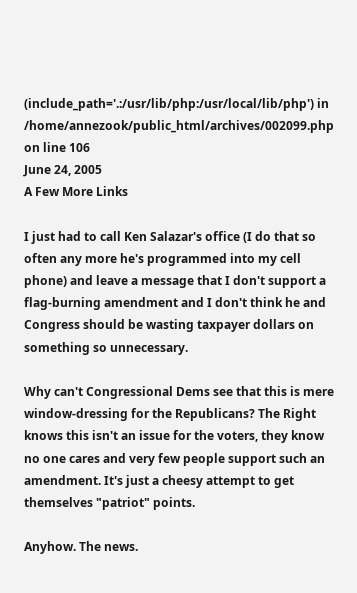(include_path='.:/usr/lib/php:/usr/local/lib/php') in /home/annezook/public_html/archives/002099.php on line 106
June 24, 2005
A Few More Links

I just had to call Ken Salazar's office (I do that so often any more he's programmed into my cell phone) and leave a message that I don't support a flag-burning amendment and I don't think he and Congress should be wasting taxpayer dollars on something so unnecessary.

Why can't Congressional Dems see that this is mere window-dressing for the Republicans? The Right knows this isn't an issue for the voters, they know no one cares and very few people support such an amendment. It's just a cheesy attempt to get themselves "patriot" points.

Anyhow. The news.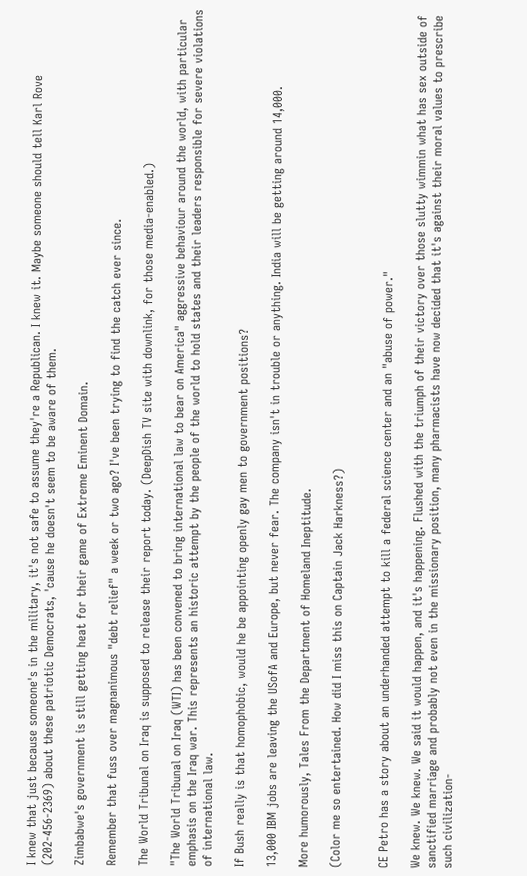I knew that just because someone's in the military, it's not safe to assume they're a Republican. I knew it. Maybe someone should tell Karl Rove (202-456-2369) about these patriotic Democrats, 'cause he doesn't seem to be aware of them.

Zimbabwe's government is still getting heat for their game of Extreme Eminent Domain.

Remember that fuss over magnanimous "debt relief" a week or two ago? I've been trying to find the catch ever since.

The World Tribunal on Iraq is supposed to release their report today. (DeepDish TV site with downlink, for those media-enabled.)

"The World Tribunal on Iraq (WTI) has been convened to bring international law to bear on America" aggressive behaviour around the world, with particular emphasis on the Iraq war. This represents an historic attempt by the people of the world to hold states and their leaders responsible for severe violations of international law.

If Bush really is that homophobic, would he be appointing openly gay men to government positions?

13,000 IBM jobs are leaving the USofA and Europe, but never fear. The company isn't in trouble or anything. India will be getting around 14,000.

More humorously, Tales From the Department of Homeland Ineptitude.

(Color me so entertained. How did I miss this on Captain Jack Harkness?)


CE Petro has a story about an underhanded attempt to kill a federal science center and an "abuse of power."

We knew. We knew. We said it would happen, and it's happening. Flushed with the triumph of their victory over those slutty wimmin what has sex outside of sanctified marriage and probably not even in the missionary position, many pharmacists have now decided that it's against their moral values to prescribe such civilization-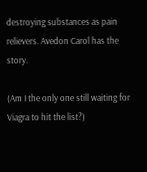destroying substances as pain relievers. Avedon Carol has the story.

(Am I the only one still waiting for Viagra to hit the list?)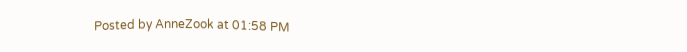Posted by AnneZook at 01:58 PM